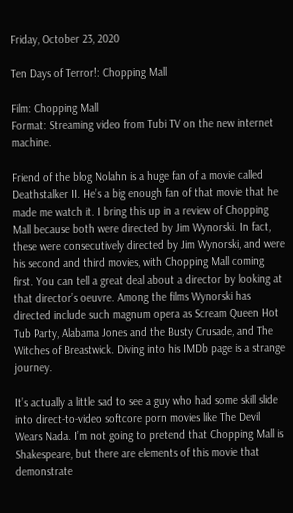Friday, October 23, 2020

Ten Days of Terror!: Chopping Mall

Film: Chopping Mall
Format: Streaming video from Tubi TV on the new internet machine.

Friend of the blog Nolahn is a huge fan of a movie called Deathstalker II. He’s a big enough fan of that movie that he made me watch it. I bring this up in a review of Chopping Mall because both were directed by Jim Wynorski. In fact, these were consecutively directed by Jim Wynorski, and were his second and third movies, with Chopping Mall coming first. You can tell a great deal about a director by looking at that director’s oeuvre. Among the films Wynorski has directed include such magnum opera as Scream Queen Hot Tub Party, Alabama Jones and the Busty Crusade, and The Witches of Breastwick. Diving into his IMDb page is a strange journey.

It’s actually a little sad to see a guy who had some skill slide into direct-to-video softcore porn movies like The Devil Wears Nada. I’m not going to pretend that Chopping Mall is Shakespeare, but there are elements of this movie that demonstrate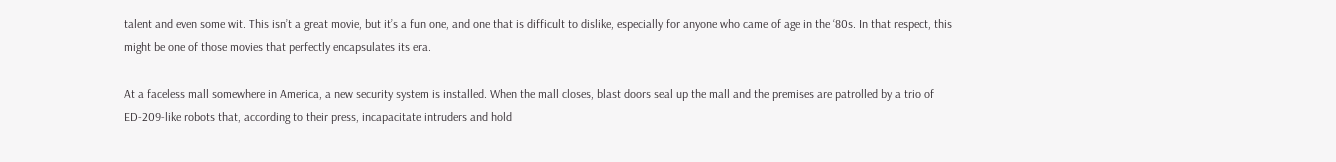talent and even some wit. This isn’t a great movie, but it’s a fun one, and one that is difficult to dislike, especially for anyone who came of age in the ‘80s. In that respect, this might be one of those movies that perfectly encapsulates its era.

At a faceless mall somewhere in America, a new security system is installed. When the mall closes, blast doors seal up the mall and the premises are patrolled by a trio of ED-209-like robots that, according to their press, incapacitate intruders and hold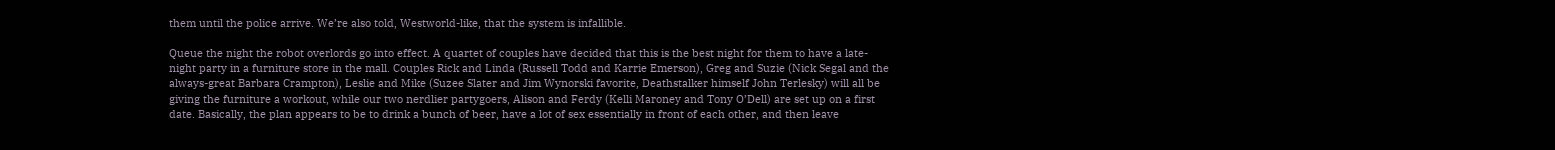them until the police arrive. We’re also told, Westworld-like, that the system is infallible.

Queue the night the robot overlords go into effect. A quartet of couples have decided that this is the best night for them to have a late-night party in a furniture store in the mall. Couples Rick and Linda (Russell Todd and Karrie Emerson), Greg and Suzie (Nick Segal and the always-great Barbara Crampton), Leslie and Mike (Suzee Slater and Jim Wynorski favorite, Deathstalker himself John Terlesky) will all be giving the furniture a workout, while our two nerdlier partygoers, Alison and Ferdy (Kelli Maroney and Tony O’Dell) are set up on a first date. Basically, the plan appears to be to drink a bunch of beer, have a lot of sex essentially in front of each other, and then leave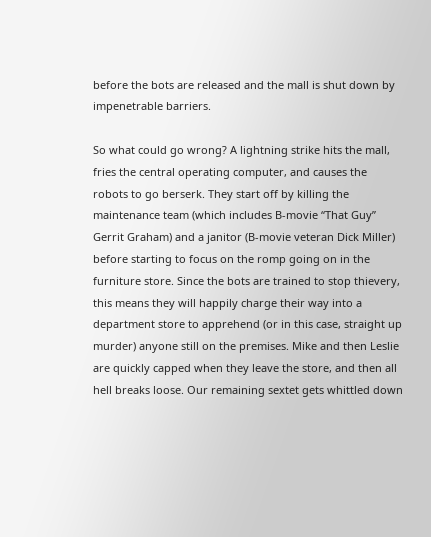before the bots are released and the mall is shut down by impenetrable barriers.

So what could go wrong? A lightning strike hits the mall, fries the central operating computer, and causes the robots to go berserk. They start off by killing the maintenance team (which includes B-movie “That Guy” Gerrit Graham) and a janitor (B-movie veteran Dick Miller) before starting to focus on the romp going on in the furniture store. Since the bots are trained to stop thievery, this means they will happily charge their way into a department store to apprehend (or in this case, straight up murder) anyone still on the premises. Mike and then Leslie are quickly capped when they leave the store, and then all hell breaks loose. Our remaining sextet gets whittled down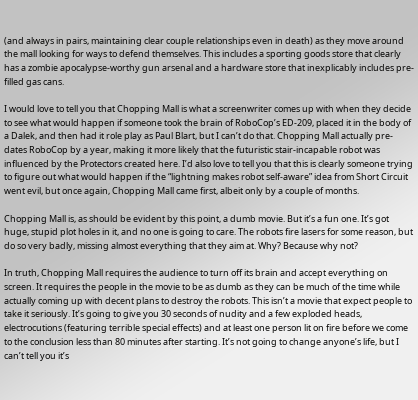(and always in pairs, maintaining clear couple relationships even in death) as they move around the mall looking for ways to defend themselves. This includes a sporting goods store that clearly has a zombie apocalypse-worthy gun arsenal and a hardware store that inexplicably includes pre-filled gas cans.

I would love to tell you that Chopping Mall is what a screenwriter comes up with when they decide to see what would happen if someone took the brain of RoboCop’s ED-209, placed it in the body of a Dalek, and then had it role play as Paul Blart, but I can’t do that. Chopping Mall actually pre-dates RoboCop by a year, making it more likely that the futuristic stair-incapable robot was influenced by the Protectors created here. I’d also love to tell you that this is clearly someone trying to figure out what would happen if the “lightning makes robot self-aware” idea from Short Circuit went evil, but once again, Chopping Mall came first, albeit only by a couple of months.

Chopping Mall is, as should be evident by this point, a dumb movie. But it’s a fun one. It’s got huge, stupid plot holes in it, and no one is going to care. The robots fire lasers for some reason, but do so very badly, missing almost everything that they aim at. Why? Because why not?

In truth, Chopping Mall requires the audience to turn off its brain and accept everything on screen. It requires the people in the movie to be as dumb as they can be much of the time while actually coming up with decent plans to destroy the robots. This isn’t a movie that expect people to take it seriously. It’s going to give you 30 seconds of nudity and a few exploded heads, electrocutions (featuring terrible special effects) and at least one person lit on fire before we come to the conclusion less than 80 minutes after starting. It’s not going to change anyone’s life, but I can’t tell you it’s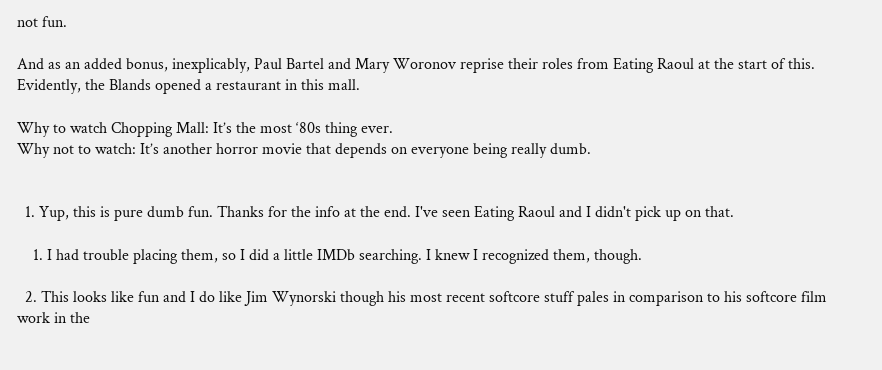not fun.

And as an added bonus, inexplicably, Paul Bartel and Mary Woronov reprise their roles from Eating Raoul at the start of this. Evidently, the Blands opened a restaurant in this mall.

Why to watch Chopping Mall: It’s the most ‘80s thing ever.
Why not to watch: It’s another horror movie that depends on everyone being really dumb.


  1. Yup, this is pure dumb fun. Thanks for the info at the end. I've seen Eating Raoul and I didn't pick up on that.

    1. I had trouble placing them, so I did a little IMDb searching. I knew I recognized them, though.

  2. This looks like fun and I do like Jim Wynorski though his most recent softcore stuff pales in comparison to his softcore film work in the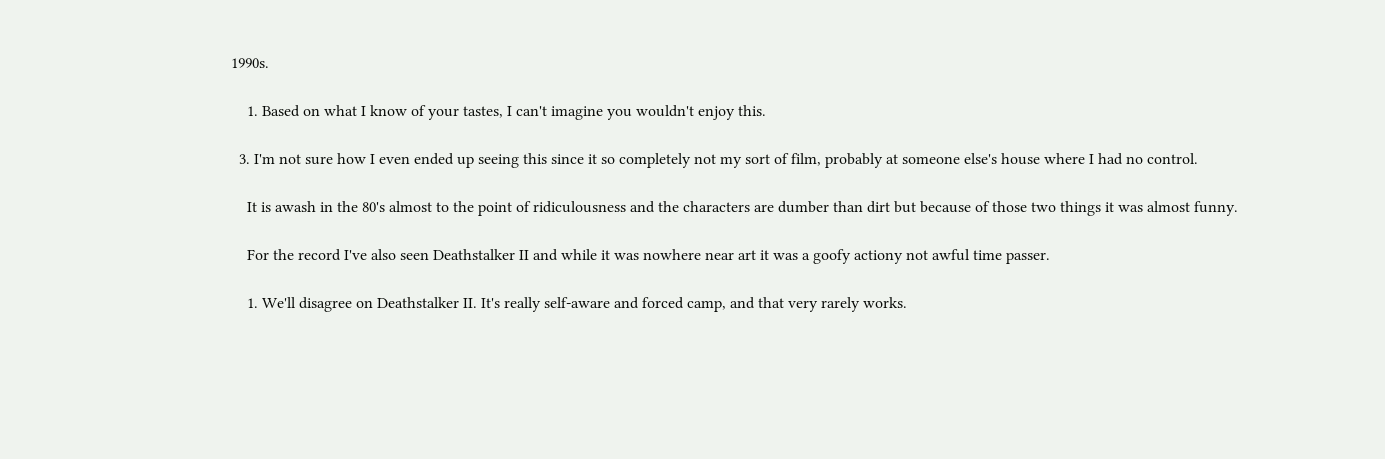1990s.

    1. Based on what I know of your tastes, I can't imagine you wouldn't enjoy this.

  3. I'm not sure how I even ended up seeing this since it so completely not my sort of film, probably at someone else's house where I had no control.

    It is awash in the 80's almost to the point of ridiculousness and the characters are dumber than dirt but because of those two things it was almost funny.

    For the record I've also seen Deathstalker II and while it was nowhere near art it was a goofy actiony not awful time passer.

    1. We'll disagree on Deathstalker II. It's really self-aware and forced camp, and that very rarely works.